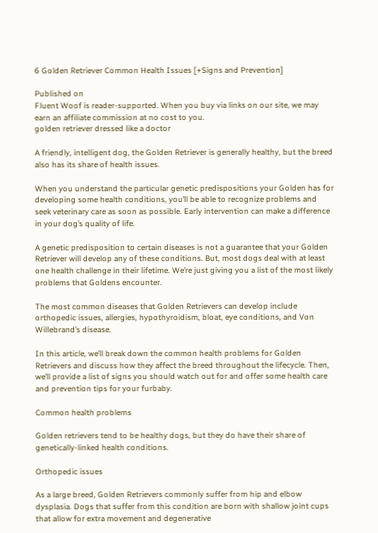6 Golden Retriever Common Health Issues [+Signs and Prevention]

Published on
Fluent Woof is reader-supported. When you buy via links on our site, we may earn an affiliate commission at no cost to you.
golden retriever dressed like a doctor

A friendly, intelligent dog, the Golden Retriever is generally healthy, but the breed also has its share of health issues.

When you understand the particular genetic predispositions your Golden has for developing some health conditions, you’ll be able to recognize problems and seek veterinary care as soon as possible. Early intervention can make a difference in your dog’s quality of life.

A genetic predisposition to certain diseases is not a guarantee that your Golden Retriever will develop any of these conditions. But, most dogs deal with at least one health challenge in their lifetime. We’re just giving you a list of the most likely problems that Goldens encounter.

The most common diseases that Golden Retrievers can develop include orthopedic issues, allergies, hypothyroidism, bloat, eye conditions, and Von Willebrand’s disease.

In this article, we’ll break down the common health problems for Golden Retrievers and discuss how they affect the breed throughout the lifecycle. Then, we’ll provide a list of signs you should watch out for and offer some health care and prevention tips for your furbaby.

Common health problems

Golden retrievers tend to be healthy dogs, but they do have their share of genetically-linked health conditions.

Orthopedic issues

As a large breed, Golden Retrievers commonly suffer from hip and elbow dysplasia. Dogs that suffer from this condition are born with shallow joint cups that allow for extra movement and degenerative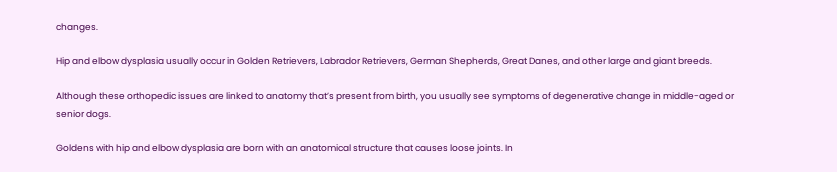changes.

Hip and elbow dysplasia usually occur in Golden Retrievers, Labrador Retrievers, German Shepherds, Great Danes, and other large and giant breeds.

Although these orthopedic issues are linked to anatomy that’s present from birth, you usually see symptoms of degenerative change in middle-aged or senior dogs.

Goldens with hip and elbow dysplasia are born with an anatomical structure that causes loose joints. In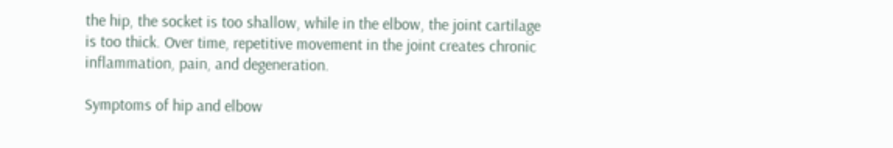the hip, the socket is too shallow, while in the elbow, the joint cartilage is too thick. Over time, repetitive movement in the joint creates chronic inflammation, pain, and degeneration.

Symptoms of hip and elbow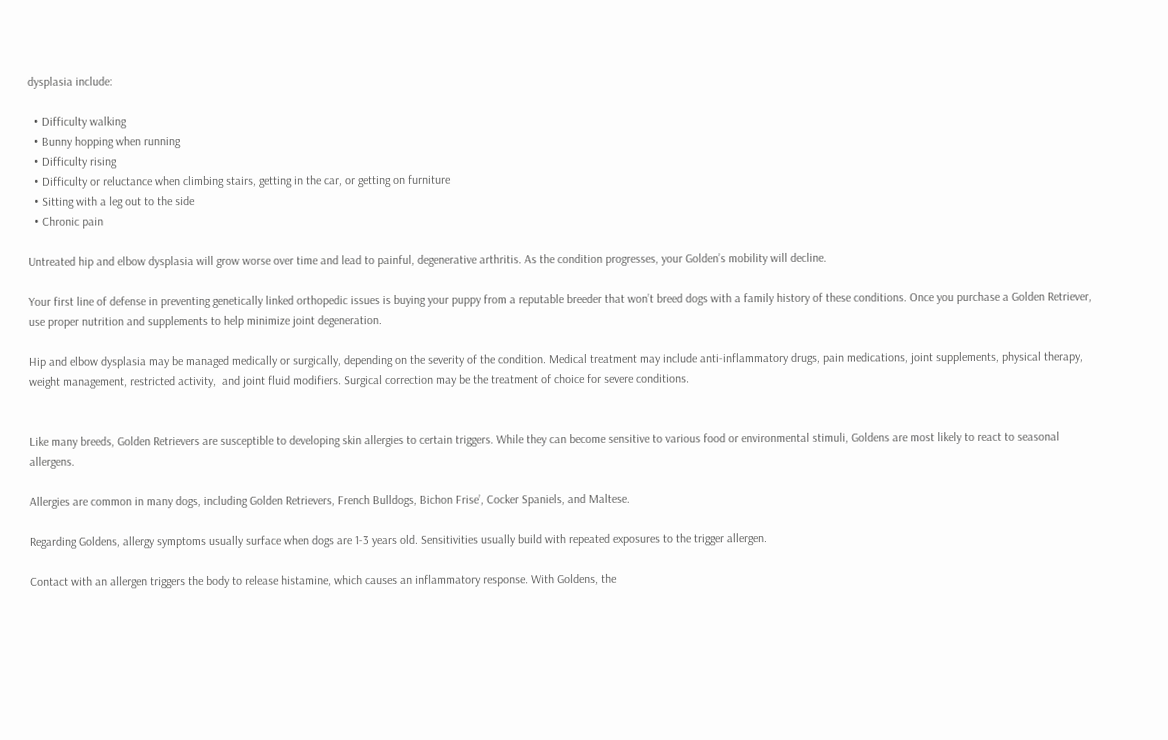dysplasia include:

  • Difficulty walking
  • Bunny hopping when running
  • Difficulty rising
  • Difficulty or reluctance when climbing stairs, getting in the car, or getting on furniture
  • Sitting with a leg out to the side
  • Chronic pain

Untreated hip and elbow dysplasia will grow worse over time and lead to painful, degenerative arthritis. As the condition progresses, your Golden’s mobility will decline.

Your first line of defense in preventing genetically linked orthopedic issues is buying your puppy from a reputable breeder that won’t breed dogs with a family history of these conditions. Once you purchase a Golden Retriever, use proper nutrition and supplements to help minimize joint degeneration.

Hip and elbow dysplasia may be managed medically or surgically, depending on the severity of the condition. Medical treatment may include anti-inflammatory drugs, pain medications, joint supplements, physical therapy, weight management, restricted activity,  and joint fluid modifiers. Surgical correction may be the treatment of choice for severe conditions.


Like many breeds, Golden Retrievers are susceptible to developing skin allergies to certain triggers. While they can become sensitive to various food or environmental stimuli, Goldens are most likely to react to seasonal allergens.

Allergies are common in many dogs, including Golden Retrievers, French Bulldogs, Bichon Frise’, Cocker Spaniels, and Maltese.

Regarding Goldens, allergy symptoms usually surface when dogs are 1-3 years old. Sensitivities usually build with repeated exposures to the trigger allergen.

Contact with an allergen triggers the body to release histamine, which causes an inflammatory response. With Goldens, the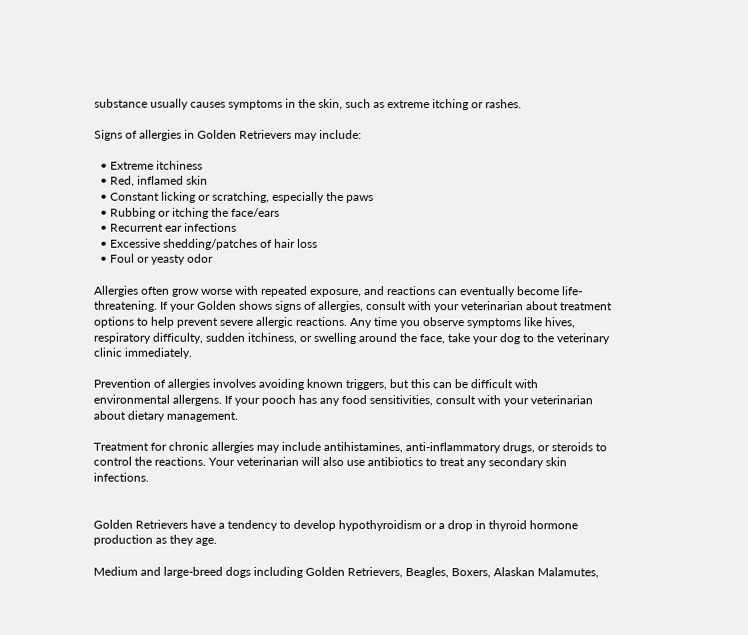substance usually causes symptoms in the skin, such as extreme itching or rashes.

Signs of allergies in Golden Retrievers may include:

  • Extreme itchiness
  • Red, inflamed skin
  • Constant licking or scratching, especially the paws
  • Rubbing or itching the face/ears
  • Recurrent ear infections
  • Excessive shedding/patches of hair loss
  • Foul or yeasty odor

Allergies often grow worse with repeated exposure, and reactions can eventually become life-threatening. If your Golden shows signs of allergies, consult with your veterinarian about treatment options to help prevent severe allergic reactions. Any time you observe symptoms like hives, respiratory difficulty, sudden itchiness, or swelling around the face, take your dog to the veterinary clinic immediately.

Prevention of allergies involves avoiding known triggers, but this can be difficult with environmental allergens. If your pooch has any food sensitivities, consult with your veterinarian about dietary management.

Treatment for chronic allergies may include antihistamines, anti-inflammatory drugs, or steroids to control the reactions. Your veterinarian will also use antibiotics to treat any secondary skin infections.


Golden Retrievers have a tendency to develop hypothyroidism or a drop in thyroid hormone production as they age.

Medium and large-breed dogs including Golden Retrievers, Beagles, Boxers, Alaskan Malamutes,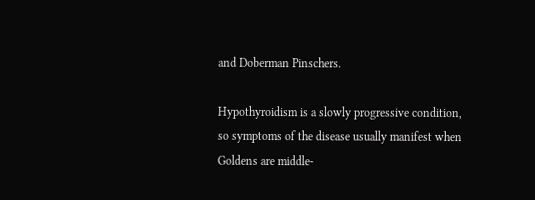and Doberman Pinschers.

Hypothyroidism is a slowly progressive condition, so symptoms of the disease usually manifest when Goldens are middle-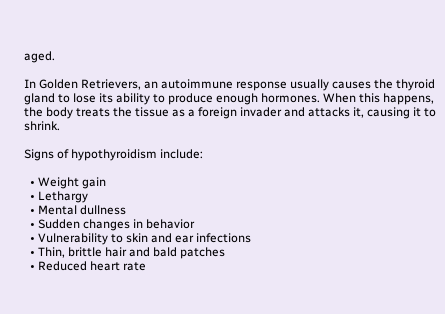aged.

In Golden Retrievers, an autoimmune response usually causes the thyroid gland to lose its ability to produce enough hormones. When this happens, the body treats the tissue as a foreign invader and attacks it, causing it to shrink.

Signs of hypothyroidism include:

  • Weight gain
  • Lethargy
  • Mental dullness
  • Sudden changes in behavior
  • Vulnerability to skin and ear infections
  • Thin, brittle hair and bald patches
  • Reduced heart rate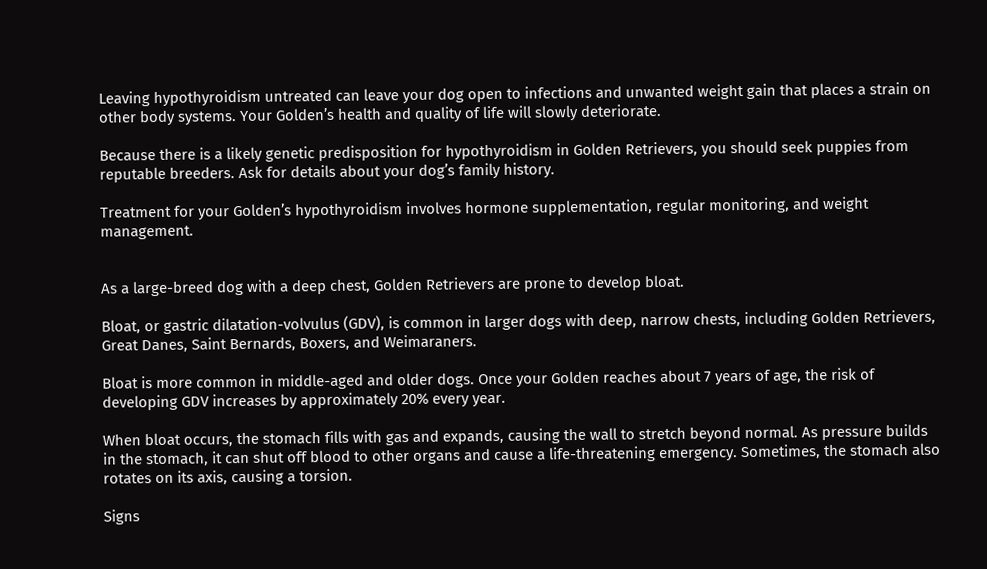Leaving hypothyroidism untreated can leave your dog open to infections and unwanted weight gain that places a strain on other body systems. Your Golden’s health and quality of life will slowly deteriorate.

Because there is a likely genetic predisposition for hypothyroidism in Golden Retrievers, you should seek puppies from reputable breeders. Ask for details about your dog’s family history.

Treatment for your Golden’s hypothyroidism involves hormone supplementation, regular monitoring, and weight management.


As a large-breed dog with a deep chest, Golden Retrievers are prone to develop bloat.

Bloat, or gastric dilatation-volvulus (GDV), is common in larger dogs with deep, narrow chests, including Golden Retrievers, Great Danes, Saint Bernards, Boxers, and Weimaraners.

Bloat is more common in middle-aged and older dogs. Once your Golden reaches about 7 years of age, the risk of developing GDV increases by approximately 20% every year.

When bloat occurs, the stomach fills with gas and expands, causing the wall to stretch beyond normal. As pressure builds in the stomach, it can shut off blood to other organs and cause a life-threatening emergency. Sometimes, the stomach also rotates on its axis, causing a torsion.

Signs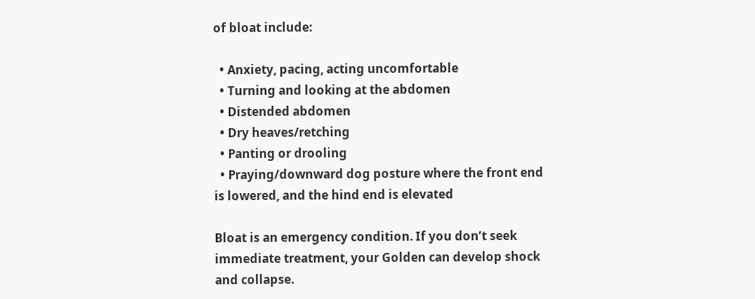of bloat include:

  • Anxiety, pacing, acting uncomfortable
  • Turning and looking at the abdomen
  • Distended abdomen
  • Dry heaves/retching
  • Panting or drooling
  • Praying/downward dog posture where the front end is lowered, and the hind end is elevated

Bloat is an emergency condition. If you don’t seek immediate treatment, your Golden can develop shock and collapse.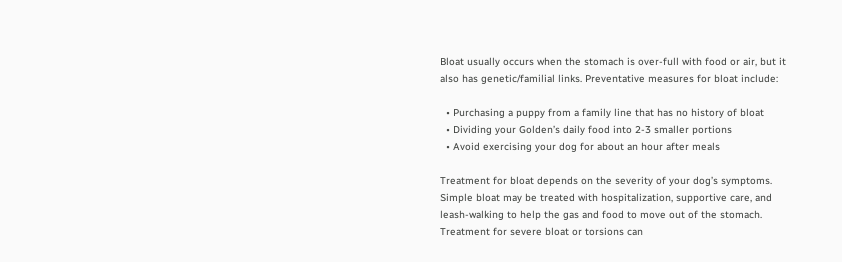Bloat usually occurs when the stomach is over-full with food or air, but it also has genetic/familial links. Preventative measures for bloat include:

  • Purchasing a puppy from a family line that has no history of bloat
  • Dividing your Golden’s daily food into 2-3 smaller portions
  • Avoid exercising your dog for about an hour after meals

Treatment for bloat depends on the severity of your dog’s symptoms. Simple bloat may be treated with hospitalization, supportive care, and leash-walking to help the gas and food to move out of the stomach. Treatment for severe bloat or torsions can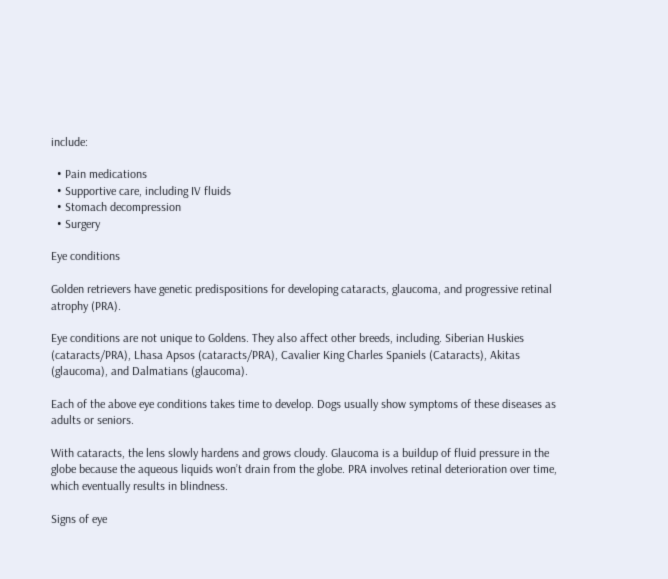include:

  • Pain medications
  • Supportive care, including IV fluids
  • Stomach decompression
  • Surgery

Eye conditions

Golden retrievers have genetic predispositions for developing cataracts, glaucoma, and progressive retinal atrophy (PRA).

Eye conditions are not unique to Goldens. They also affect other breeds, including. Siberian Huskies (cataracts/PRA), Lhasa Apsos (cataracts/PRA), Cavalier King Charles Spaniels (Cataracts), Akitas (glaucoma), and Dalmatians (glaucoma).

Each of the above eye conditions takes time to develop. Dogs usually show symptoms of these diseases as adults or seniors.

With cataracts, the lens slowly hardens and grows cloudy. Glaucoma is a buildup of fluid pressure in the globe because the aqueous liquids won’t drain from the globe. PRA involves retinal deterioration over time, which eventually results in blindness.

Signs of eye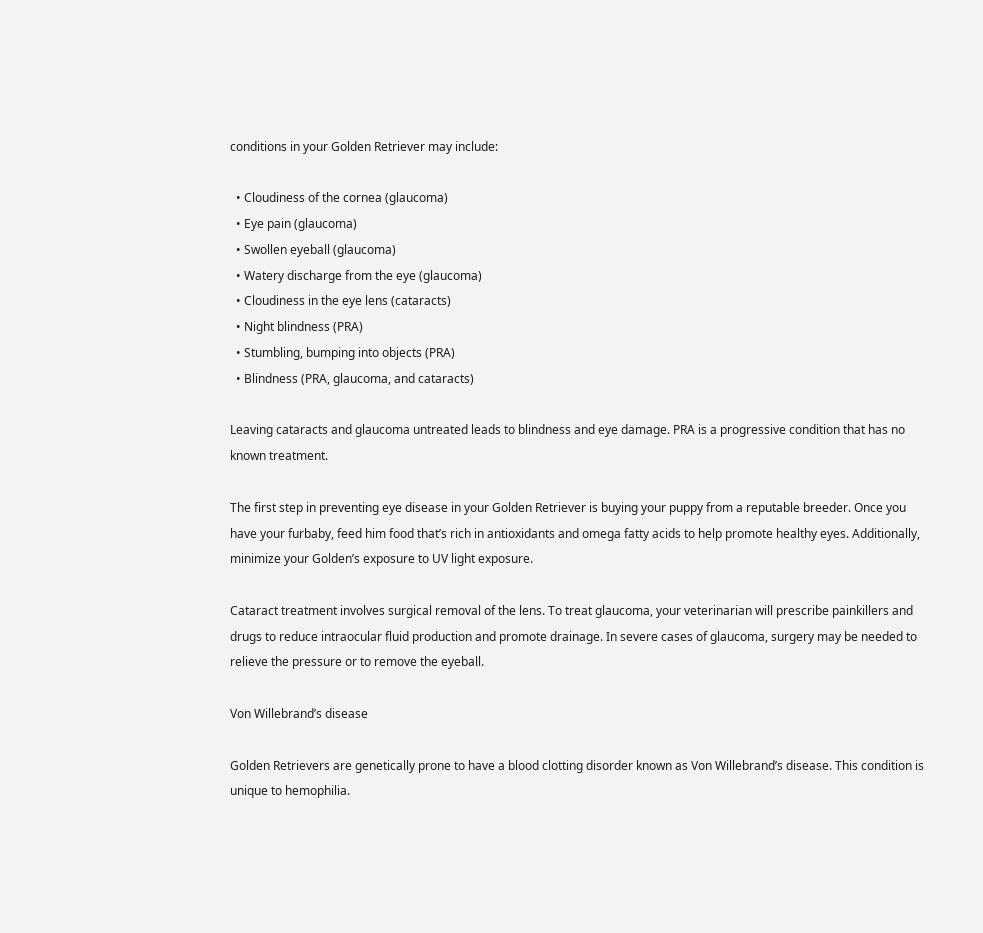conditions in your Golden Retriever may include:

  • Cloudiness of the cornea (glaucoma)
  • Eye pain (glaucoma)
  • Swollen eyeball (glaucoma)
  • Watery discharge from the eye (glaucoma)
  • Cloudiness in the eye lens (cataracts)
  • Night blindness (PRA)
  • Stumbling, bumping into objects (PRA)
  • Blindness (PRA, glaucoma, and cataracts)

Leaving cataracts and glaucoma untreated leads to blindness and eye damage. PRA is a progressive condition that has no known treatment.

The first step in preventing eye disease in your Golden Retriever is buying your puppy from a reputable breeder. Once you have your furbaby, feed him food that’s rich in antioxidants and omega fatty acids to help promote healthy eyes. Additionally, minimize your Golden’s exposure to UV light exposure.

Cataract treatment involves surgical removal of the lens. To treat glaucoma, your veterinarian will prescribe painkillers and drugs to reduce intraocular fluid production and promote drainage. In severe cases of glaucoma, surgery may be needed to relieve the pressure or to remove the eyeball.

Von Willebrand’s disease

Golden Retrievers are genetically prone to have a blood clotting disorder known as Von Willebrand’s disease. This condition is unique to hemophilia.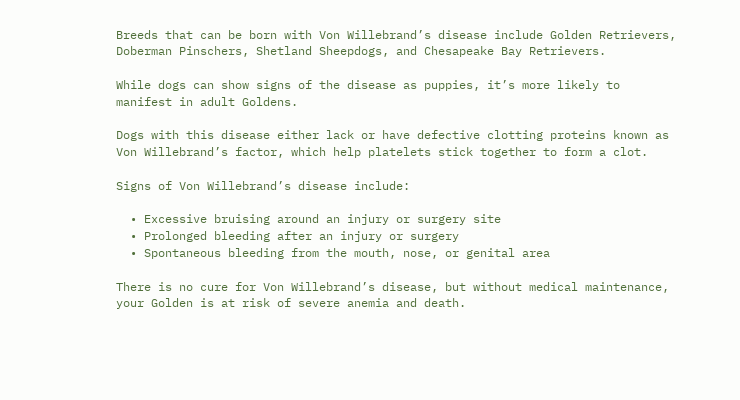Breeds that can be born with Von Willebrand’s disease include Golden Retrievers, Doberman Pinschers, Shetland Sheepdogs, and Chesapeake Bay Retrievers.

While dogs can show signs of the disease as puppies, it’s more likely to manifest in adult Goldens.

Dogs with this disease either lack or have defective clotting proteins known as Von Willebrand’s factor, which help platelets stick together to form a clot.

Signs of Von Willebrand’s disease include:

  • Excessive bruising around an injury or surgery site
  • Prolonged bleeding after an injury or surgery
  • Spontaneous bleeding from the mouth, nose, or genital area

There is no cure for Von Willebrand’s disease, but without medical maintenance, your Golden is at risk of severe anemia and death.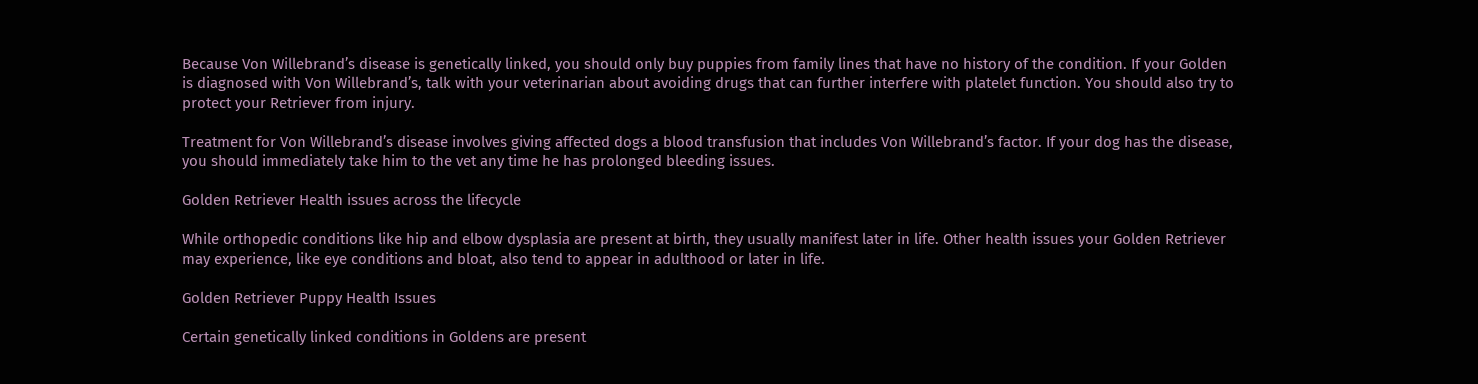Because Von Willebrand’s disease is genetically linked, you should only buy puppies from family lines that have no history of the condition. If your Golden is diagnosed with Von Willebrand’s, talk with your veterinarian about avoiding drugs that can further interfere with platelet function. You should also try to protect your Retriever from injury.

Treatment for Von Willebrand’s disease involves giving affected dogs a blood transfusion that includes Von Willebrand’s factor. If your dog has the disease, you should immediately take him to the vet any time he has prolonged bleeding issues.

Golden Retriever Health issues across the lifecycle

While orthopedic conditions like hip and elbow dysplasia are present at birth, they usually manifest later in life. Other health issues your Golden Retriever may experience, like eye conditions and bloat, also tend to appear in adulthood or later in life.

Golden Retriever Puppy Health Issues

Certain genetically linked conditions in Goldens are present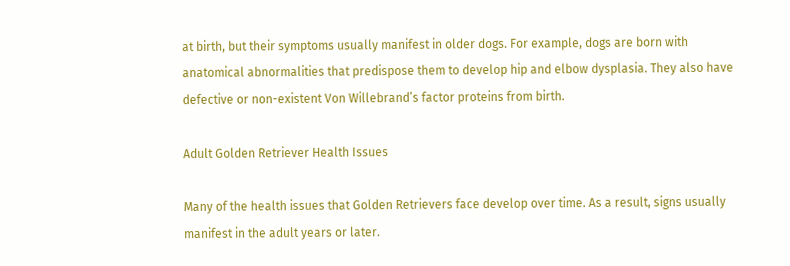at birth, but their symptoms usually manifest in older dogs. For example, dogs are born with anatomical abnormalities that predispose them to develop hip and elbow dysplasia. They also have defective or non-existent Von Willebrand’s factor proteins from birth.

Adult Golden Retriever Health Issues

Many of the health issues that Golden Retrievers face develop over time. As a result, signs usually manifest in the adult years or later.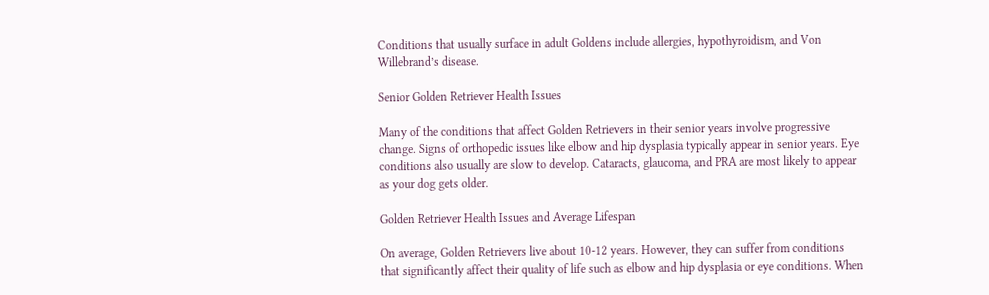Conditions that usually surface in adult Goldens include allergies, hypothyroidism, and Von Willebrand’s disease.

Senior Golden Retriever Health Issues

Many of the conditions that affect Golden Retrievers in their senior years involve progressive change. Signs of orthopedic issues like elbow and hip dysplasia typically appear in senior years. Eye conditions also usually are slow to develop. Cataracts, glaucoma, and PRA are most likely to appear as your dog gets older.

Golden Retriever Health Issues and Average Lifespan

On average, Golden Retrievers live about 10-12 years. However, they can suffer from conditions that significantly affect their quality of life such as elbow and hip dysplasia or eye conditions. When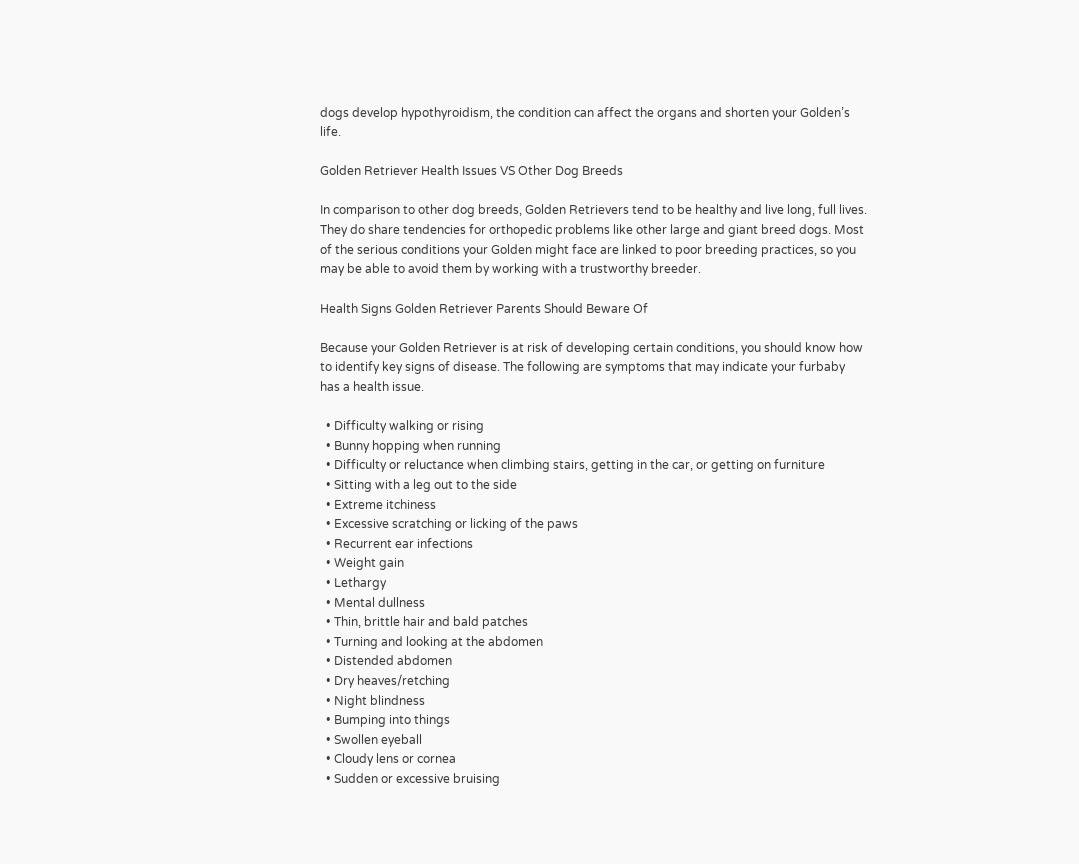dogs develop hypothyroidism, the condition can affect the organs and shorten your Golden’s life.

Golden Retriever Health Issues VS Other Dog Breeds

In comparison to other dog breeds, Golden Retrievers tend to be healthy and live long, full lives. They do share tendencies for orthopedic problems like other large and giant breed dogs. Most of the serious conditions your Golden might face are linked to poor breeding practices, so you may be able to avoid them by working with a trustworthy breeder.

Health Signs Golden Retriever Parents Should Beware Of

Because your Golden Retriever is at risk of developing certain conditions, you should know how to identify key signs of disease. The following are symptoms that may indicate your furbaby has a health issue.

  • Difficulty walking or rising
  • Bunny hopping when running
  • Difficulty or reluctance when climbing stairs, getting in the car, or getting on furniture
  • Sitting with a leg out to the side
  • Extreme itchiness
  • Excessive scratching or licking of the paws
  • Recurrent ear infections
  • Weight gain
  • Lethargy
  • Mental dullness
  • Thin, brittle hair and bald patches
  • Turning and looking at the abdomen
  • Distended abdomen
  • Dry heaves/retching
  • Night blindness
  • Bumping into things
  • Swollen eyeball
  • Cloudy lens or cornea
  • Sudden or excessive bruising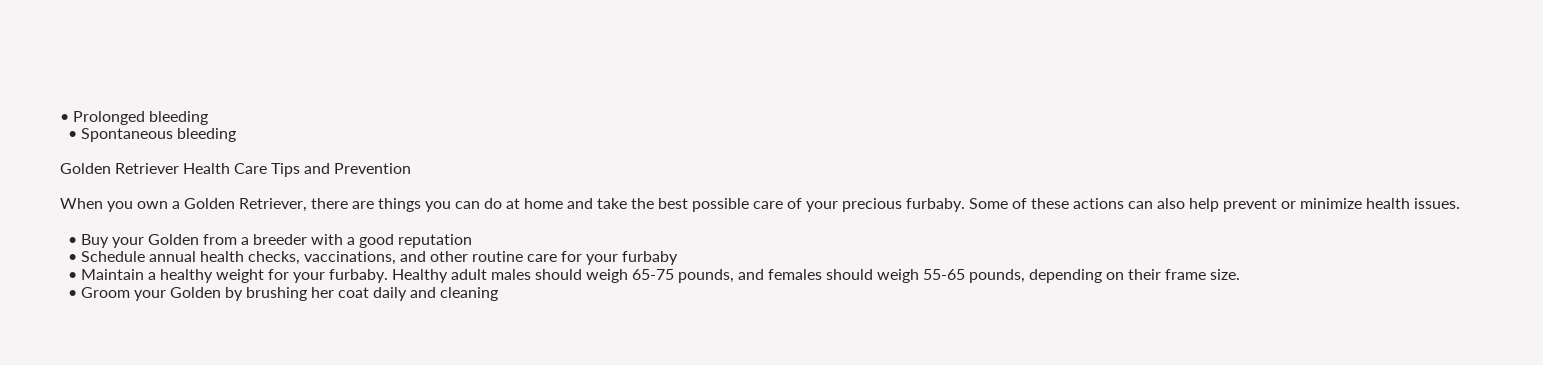• Prolonged bleeding
  • Spontaneous bleeding

Golden Retriever Health Care Tips and Prevention

When you own a Golden Retriever, there are things you can do at home and take the best possible care of your precious furbaby. Some of these actions can also help prevent or minimize health issues.

  • Buy your Golden from a breeder with a good reputation
  • Schedule annual health checks, vaccinations, and other routine care for your furbaby
  • Maintain a healthy weight for your furbaby. Healthy adult males should weigh 65-75 pounds, and females should weigh 55-65 pounds, depending on their frame size.
  • Groom your Golden by brushing her coat daily and cleaning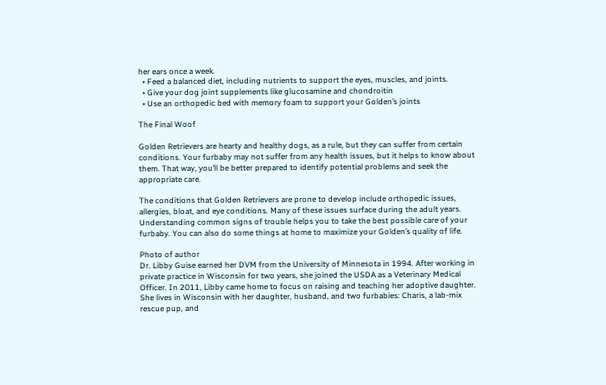her ears once a week.
  • Feed a balanced diet, including nutrients to support the eyes, muscles, and joints.
  • Give your dog joint supplements like glucosamine and chondroitin
  • Use an orthopedic bed with memory foam to support your Golden’s joints

The Final Woof

Golden Retrievers are hearty and healthy dogs, as a rule, but they can suffer from certain conditions. Your furbaby may not suffer from any health issues, but it helps to know about them. That way, you’ll be better prepared to identify potential problems and seek the appropriate care.

The conditions that Golden Retrievers are prone to develop include orthopedic issues, allergies, bloat, and eye conditions. Many of these issues surface during the adult years. Understanding common signs of trouble helps you to take the best possible care of your furbaby. You can also do some things at home to maximize your Golden’s quality of life.

Photo of author
Dr. Libby Guise earned her DVM from the University of Minnesota in 1994. After working in private practice in Wisconsin for two years, she joined the USDA as a Veterinary Medical Officer. In 2011, Libby came home to focus on raising and teaching her adoptive daughter. She lives in Wisconsin with her daughter, husband, and two furbabies: Charis, a lab-mix rescue pup, and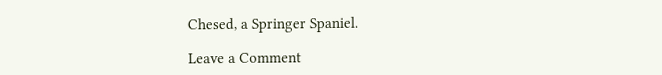Chesed, a Springer Spaniel.

Leave a Comment